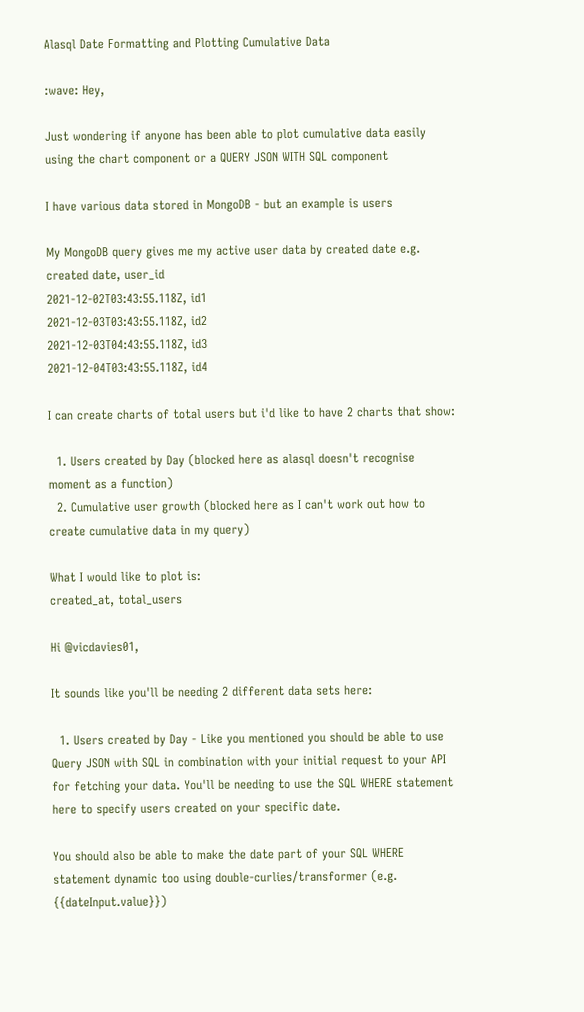Alasql Date Formatting and Plotting Cumulative Data

:wave: Hey,

Just wondering if anyone has been able to plot cumulative data easily using the chart component or a QUERY JSON WITH SQL component

I have various data stored in MongoDB - but an example is users

My MongoDB query gives me my active user data by created date e.g.
created date, user_id
2021-12-02T03:43:55.118Z, id1
2021-12-03T03:43:55.118Z, id2
2021-12-03T04:43:55.118Z, id3
2021-12-04T03:43:55.118Z, id4

I can create charts of total users but i'd like to have 2 charts that show:

  1. Users created by Day (blocked here as alasql doesn't recognise moment as a function)
  2. Cumulative user growth (blocked here as I can't work out how to create cumulative data in my query)

What I would like to plot is:
created_at, total_users

Hi @vicdavies01,

It sounds like you'll be needing 2 different data sets here:

  1. Users created by Day - Like you mentioned you should be able to use Query JSON with SQL in combination with your initial request to your API for fetching your data. You'll be needing to use the SQL WHERE statement here to specify users created on your specific date.

You should also be able to make the date part of your SQL WHERE statement dynamic too using double-curlies/transformer (e.g. {{dateInput.value}})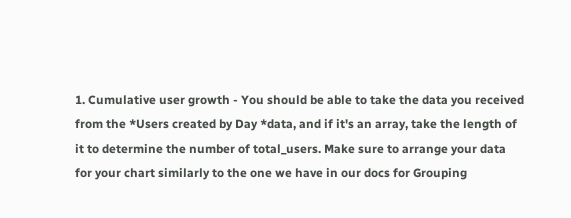1. Cumulative user growth - You should be able to take the data you received from the *Users created by Day *data, and if it's an array, take the length of it to determine the number of total_users. Make sure to arrange your data for your chart similarly to the one we have in our docs for Grouping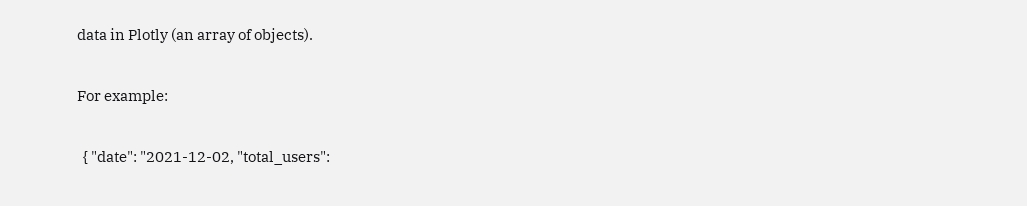data in Plotly (an array of objects).

For example:

  { "date": "2021-12-02, "total_users":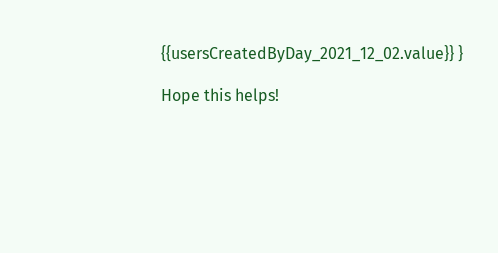{{usersCreatedByDay_2021_12_02.value}} }

Hope this helps!